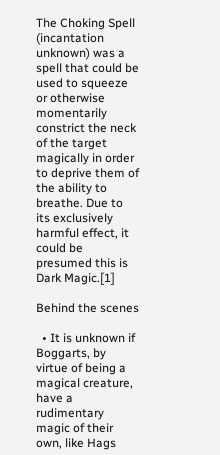The Choking Spell (incantation unknown) was a spell that could be used to squeeze or otherwise momentarily constrict the neck of the target magically in order to deprive them of the ability to breathe. Due to its exclusively harmful effect, it could be presumed this is Dark Magic.[1]

Behind the scenes

  • It is unknown if Boggarts, by virtue of being a magical creature, have a rudimentary magic of their own, like Hags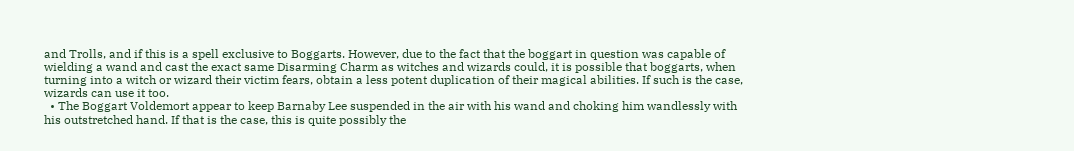and Trolls, and if this is a spell exclusive to Boggarts. However, due to the fact that the boggart in question was capable of wielding a wand and cast the exact same Disarming Charm as witches and wizards could, it is possible that boggarts, when turning into a witch or wizard their victim fears, obtain a less potent duplication of their magical abilities. If such is the case, wizards can use it too.
  • The Boggart Voldemort appear to keep Barnaby Lee suspended in the air with his wand and choking him wandlessly with his outstretched hand. If that is the case, this is quite possibly the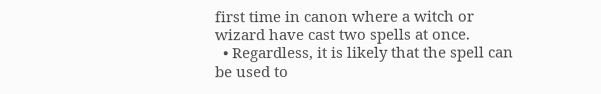first time in canon where a witch or wizard have cast two spells at once.
  • Regardless, it is likely that the spell can be used to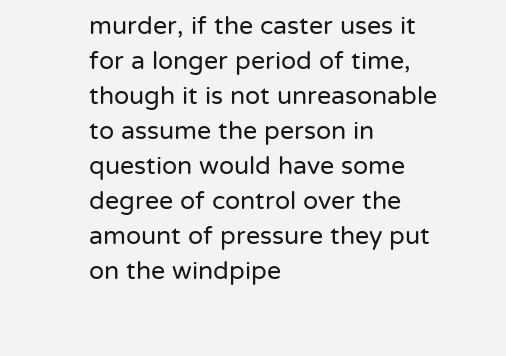murder, if the caster uses it for a longer period of time, though it is not unreasonable to assume the person in question would have some degree of control over the amount of pressure they put on the windpipe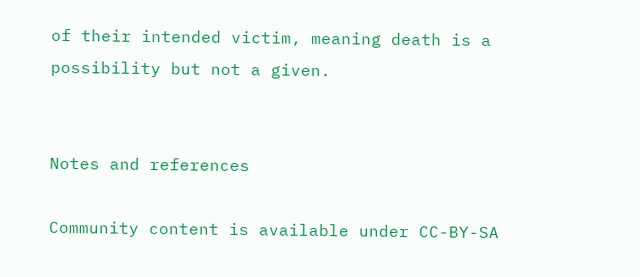of their intended victim, meaning death is a possibility but not a given.


Notes and references

Community content is available under CC-BY-SA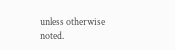unless otherwise noted.